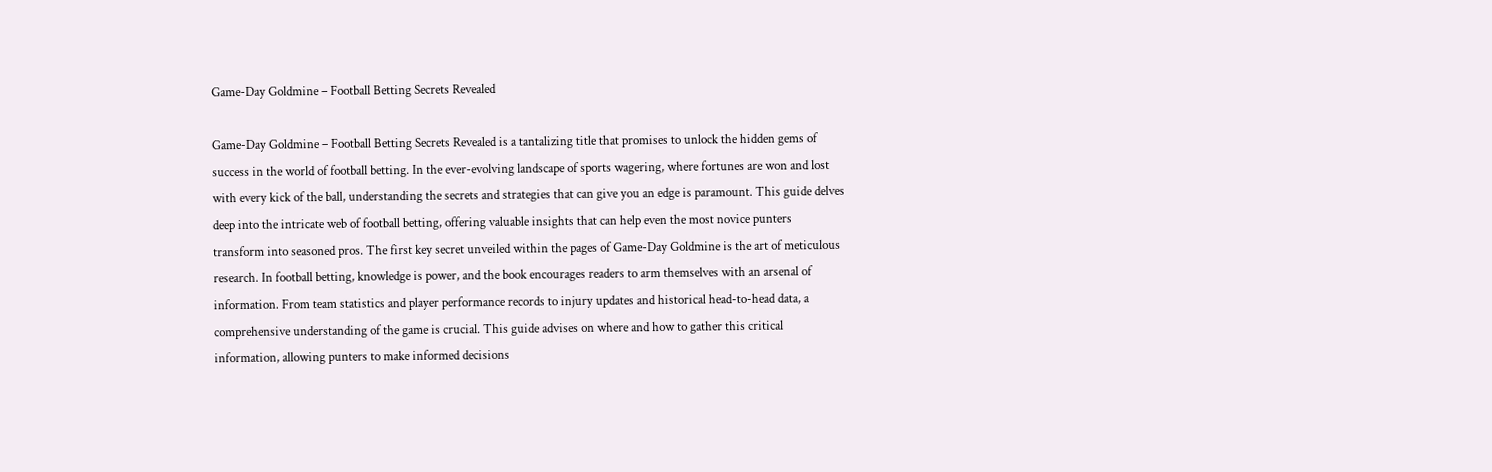Game-Day Goldmine – Football Betting Secrets Revealed

Game-Day Goldmine – Football Betting Secrets Revealed is a tantalizing title that promises to unlock the hidden gems of success in the world of football betting. In the ever-evolving landscape of sports wagering, where fortunes are won and lost with every kick of the ball, understanding the secrets and strategies that can give you an edge is paramount. This guide delves deep into the intricate web of football betting, offering valuable insights that can help even the most novice punters transform into seasoned pros. The first key secret unveiled within the pages of Game-Day Goldmine is the art of meticulous research. In football betting, knowledge is power, and the book encourages readers to arm themselves with an arsenal of information. From team statistics and player performance records to injury updates and historical head-to-head data, a comprehensive understanding of the game is crucial. This guide advises on where and how to gather this critical information, allowing punters to make informed decisions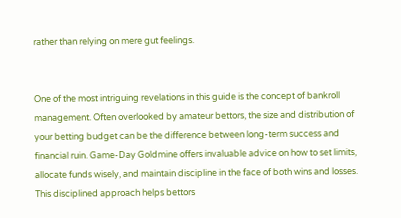rather than relying on mere gut feelings.


One of the most intriguing revelations in this guide is the concept of bankroll management. Often overlooked by amateur bettors, the size and distribution of your betting budget can be the difference between long-term success and financial ruin. Game-Day Goldmine offers invaluable advice on how to set limits, allocate funds wisely, and maintain discipline in the face of both wins and losses. This disciplined approach helps bettors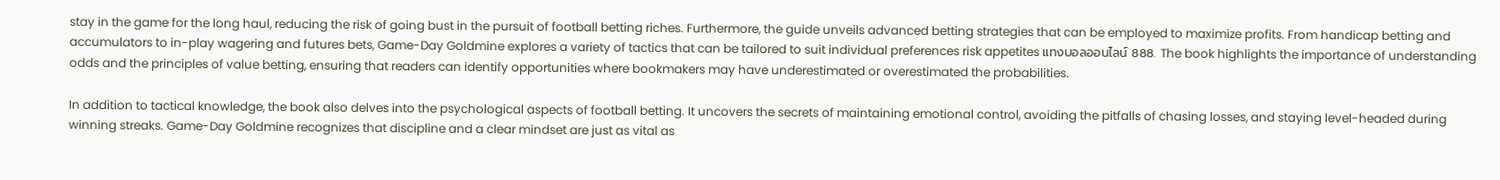stay in the game for the long haul, reducing the risk of going bust in the pursuit of football betting riches. Furthermore, the guide unveils advanced betting strategies that can be employed to maximize profits. From handicap betting and accumulators to in-play wagering and futures bets, Game-Day Goldmine explores a variety of tactics that can be tailored to suit individual preferences risk appetites แทงบอลออนไลน์ 888. The book highlights the importance of understanding odds and the principles of value betting, ensuring that readers can identify opportunities where bookmakers may have underestimated or overestimated the probabilities.

In addition to tactical knowledge, the book also delves into the psychological aspects of football betting. It uncovers the secrets of maintaining emotional control, avoiding the pitfalls of chasing losses, and staying level-headed during winning streaks. Game-Day Goldmine recognizes that discipline and a clear mindset are just as vital as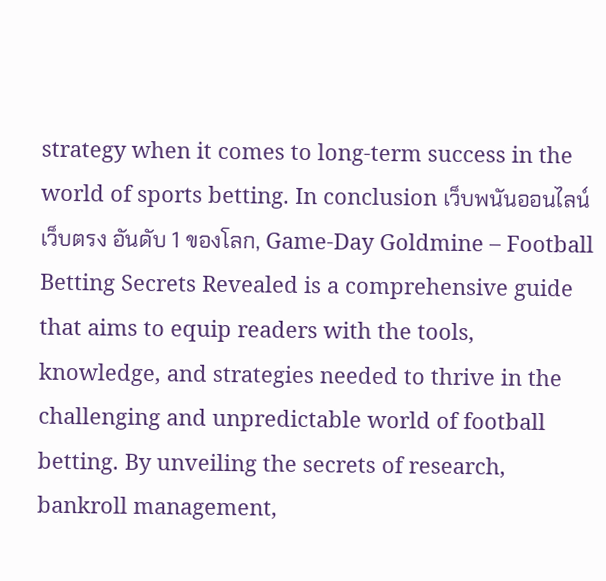strategy when it comes to long-term success in the world of sports betting. In conclusion เว็บพนันออนไลน์ เว็บตรง อันดับ 1 ของโลก, Game-Day Goldmine – Football Betting Secrets Revealed is a comprehensive guide that aims to equip readers with the tools, knowledge, and strategies needed to thrive in the challenging and unpredictable world of football betting. By unveiling the secrets of research, bankroll management,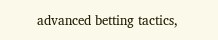advanced betting tactics,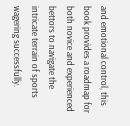and emotional control, this book provides a roadmap for both novice and experienced bettors to navigate the intricate terrain of sports wagering successfully.